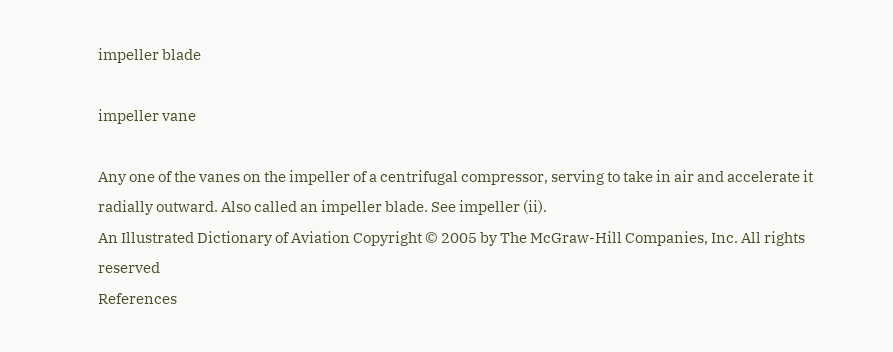impeller blade

impeller vane

Any one of the vanes on the impeller of a centrifugal compressor, serving to take in air and accelerate it radially outward. Also called an impeller blade. See impeller (ii).
An Illustrated Dictionary of Aviation Copyright © 2005 by The McGraw-Hill Companies, Inc. All rights reserved
References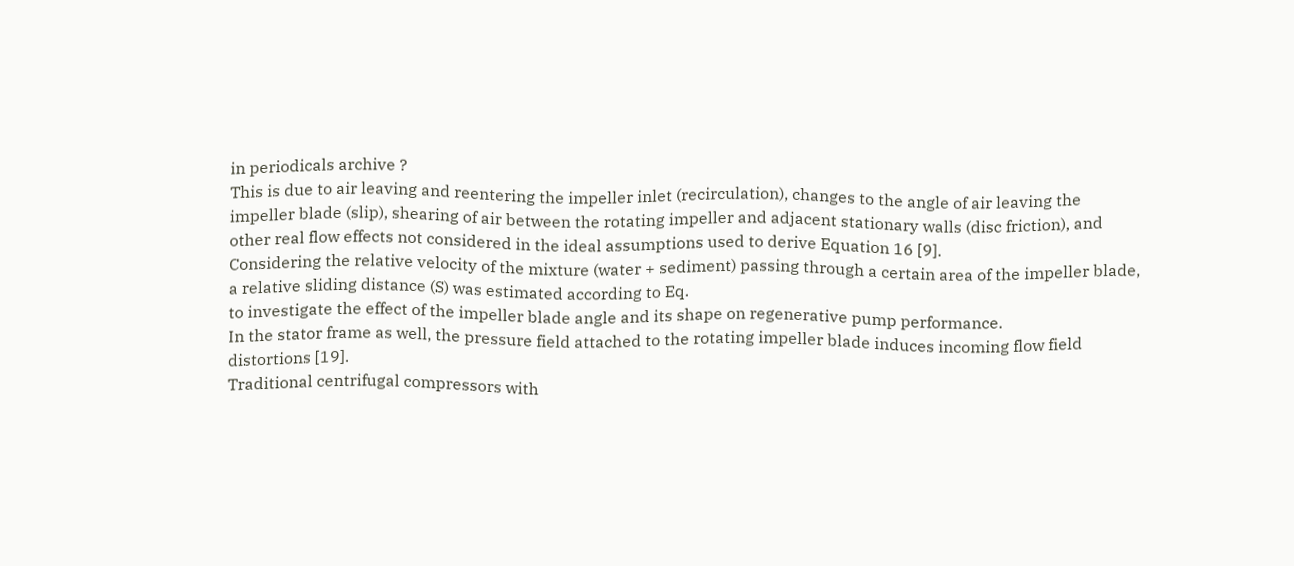in periodicals archive ?
This is due to air leaving and reentering the impeller inlet (recirculation), changes to the angle of air leaving the impeller blade (slip), shearing of air between the rotating impeller and adjacent stationary walls (disc friction), and other real flow effects not considered in the ideal assumptions used to derive Equation 16 [9].
Considering the relative velocity of the mixture (water + sediment) passing through a certain area of the impeller blade, a relative sliding distance (S) was estimated according to Eq.
to investigate the effect of the impeller blade angle and its shape on regenerative pump performance.
In the stator frame as well, the pressure field attached to the rotating impeller blade induces incoming flow field distortions [19].
Traditional centrifugal compressors with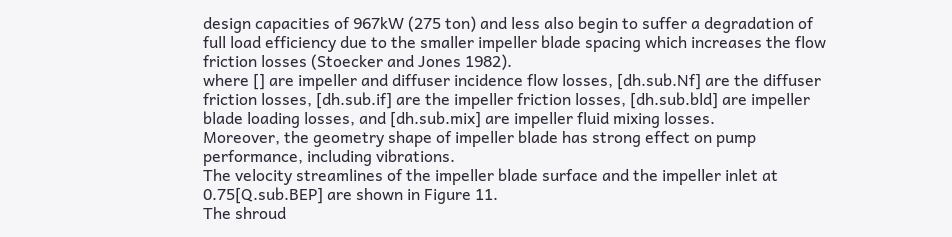design capacities of 967kW (275 ton) and less also begin to suffer a degradation of full load efficiency due to the smaller impeller blade spacing which increases the flow friction losses (Stoecker and Jones 1982).
where [] are impeller and diffuser incidence flow losses, [dh.sub.Nf] are the diffuser friction losses, [dh.sub.if] are the impeller friction losses, [dh.sub.bld] are impeller blade loading losses, and [dh.sub.mix] are impeller fluid mixing losses.
Moreover, the geometry shape of impeller blade has strong effect on pump performance, including vibrations.
The velocity streamlines of the impeller blade surface and the impeller inlet at 0.75[Q.sub.BEP] are shown in Figure 11.
The shroud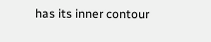has its inner contour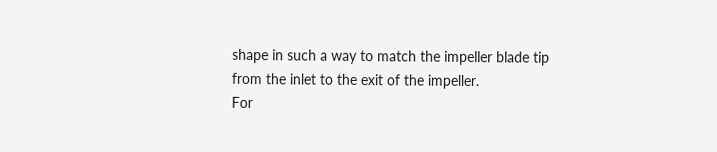shape in such a way to match the impeller blade tip from the inlet to the exit of the impeller.
For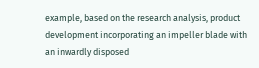example, based on the research analysis, product development incorporating an impeller blade with an inwardly disposed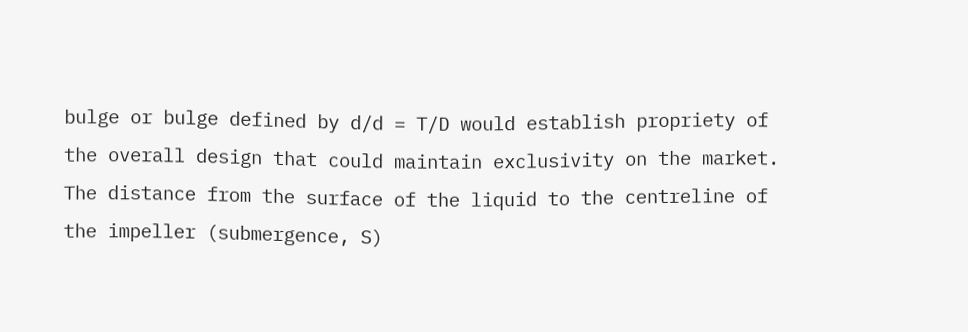bulge or bulge defined by d/d = T/D would establish propriety of the overall design that could maintain exclusivity on the market.
The distance from the surface of the liquid to the centreline of the impeller (submergence, S)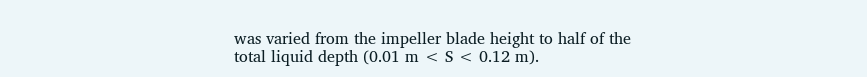was varied from the impeller blade height to half of the total liquid depth (0.01 m < S < 0.12 m).